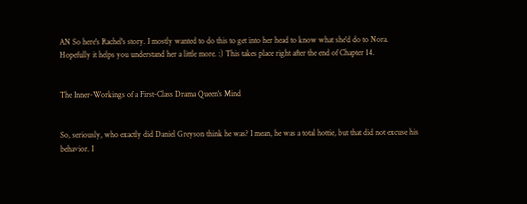AN So here's Rachel's story. I mostly wanted to do this to get into her head to know what she'd do to Nora. Hopefully it helps you understand her a little more. :) This takes place right after the end of Chapter 14.


The Inner-Workings of a First-Class Drama Queen's Mind


So, seriously, who exactly did Daniel Greyson think he was? I mean, he was a total hottie, but that did not excuse his behavior. I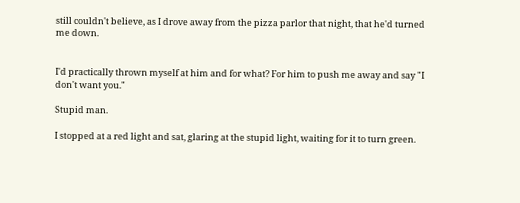still couldn't believe, as I drove away from the pizza parlor that night, that he'd turned me down.


I'd practically thrown myself at him and for what? For him to push me away and say "I don't want you."

Stupid man.

I stopped at a red light and sat, glaring at the stupid light, waiting for it to turn green.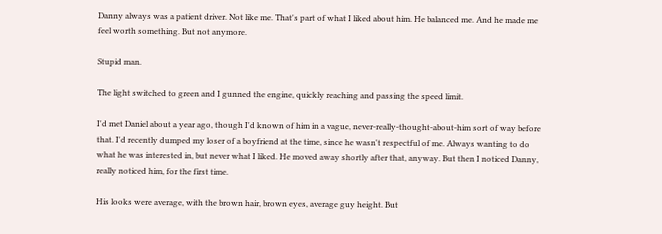Danny always was a patient driver. Not like me. That's part of what I liked about him. He balanced me. And he made me feel worth something. But not anymore.

Stupid man.

The light switched to green and I gunned the engine, quickly reaching and passing the speed limit.

I'd met Daniel about a year ago, though I'd known of him in a vague, never-really-thought-about-him sort of way before that. I'd recently dumped my loser of a boyfriend at the time, since he wasn't respectful of me. Always wanting to do what he was interested in, but never what I liked. He moved away shortly after that, anyway. But then I noticed Danny, really noticed him, for the first time.

His looks were average, with the brown hair, brown eyes, average guy height. But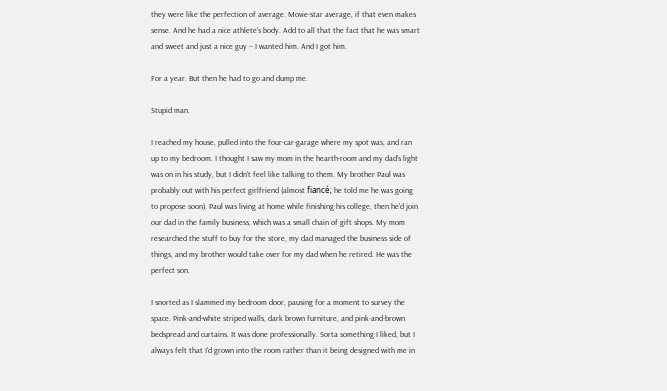they were like the perfection of average. Movie-star average, if that even makes sense. And he had a nice athlete's body. Add to all that the fact that he was smart and sweet and just a nice guy – I wanted him. And I got him.

For a year. But then he had to go and dump me.

Stupid man.

I reached my house, pulled into the four-car-garage where my spot was, and ran up to my bedroom. I thought I saw my mom in the hearth-room and my dad's light was on in his study, but I didn't feel like talking to them. My brother Paul was probably out with his perfect girlfriend (almost fiancé; he told me he was going to propose soon). Paul was living at home while finishing his college, then he'd join our dad in the family business, which was a small chain of gift shops. My mom researched the stuff to buy for the store, my dad managed the business side of things, and my brother would take over for my dad when he retired. He was the perfect son.

I snorted as I slammed my bedroom door, pausing for a moment to survey the space. Pink-and-white striped walls, dark brown furniture, and pink-and-brown bedspread and curtains. It was done professionally. Sorta something I liked, but I always felt that I'd grown into the room rather than it being designed with me in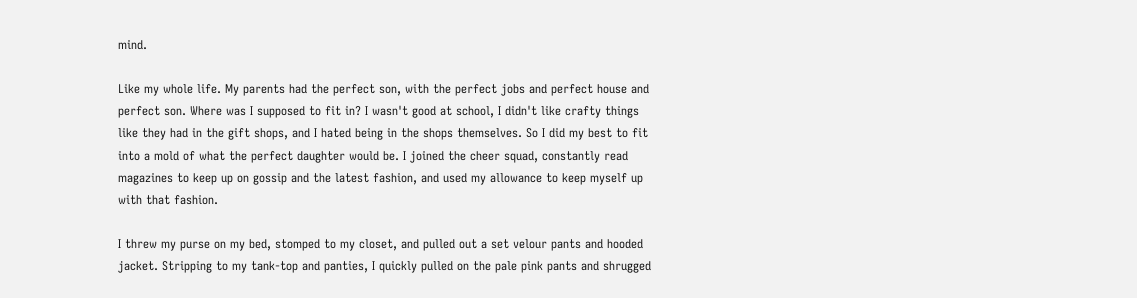mind.

Like my whole life. My parents had the perfect son, with the perfect jobs and perfect house and perfect son. Where was I supposed to fit in? I wasn't good at school, I didn't like crafty things like they had in the gift shops, and I hated being in the shops themselves. So I did my best to fit into a mold of what the perfect daughter would be. I joined the cheer squad, constantly read magazines to keep up on gossip and the latest fashion, and used my allowance to keep myself up with that fashion.

I threw my purse on my bed, stomped to my closet, and pulled out a set velour pants and hooded jacket. Stripping to my tank-top and panties, I quickly pulled on the pale pink pants and shrugged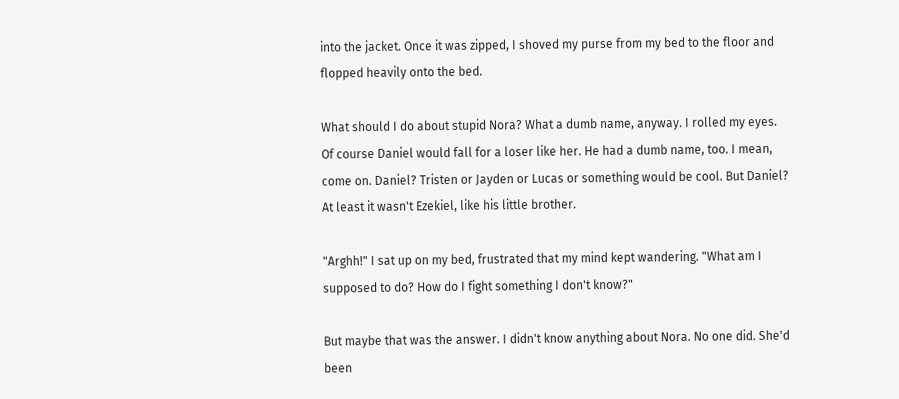into the jacket. Once it was zipped, I shoved my purse from my bed to the floor and flopped heavily onto the bed.

What should I do about stupid Nora? What a dumb name, anyway. I rolled my eyes. Of course Daniel would fall for a loser like her. He had a dumb name, too. I mean, come on. Daniel? Tristen or Jayden or Lucas or something would be cool. But Daniel? At least it wasn't Ezekiel, like his little brother.

"Arghh!" I sat up on my bed, frustrated that my mind kept wandering. "What am I supposed to do? How do I fight something I don't know?"

But maybe that was the answer. I didn't know anything about Nora. No one did. She'd been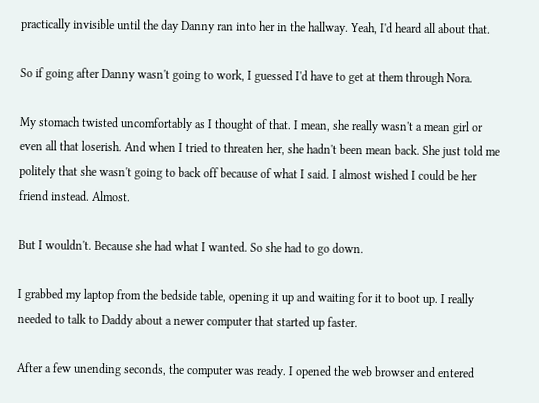practically invisible until the day Danny ran into her in the hallway. Yeah, I'd heard all about that.

So if going after Danny wasn't going to work, I guessed I'd have to get at them through Nora.

My stomach twisted uncomfortably as I thought of that. I mean, she really wasn't a mean girl or even all that loserish. And when I tried to threaten her, she hadn't been mean back. She just told me politely that she wasn't going to back off because of what I said. I almost wished I could be her friend instead. Almost.

But I wouldn't. Because she had what I wanted. So she had to go down.

I grabbed my laptop from the bedside table, opening it up and waiting for it to boot up. I really needed to talk to Daddy about a newer computer that started up faster.

After a few unending seconds, the computer was ready. I opened the web browser and entered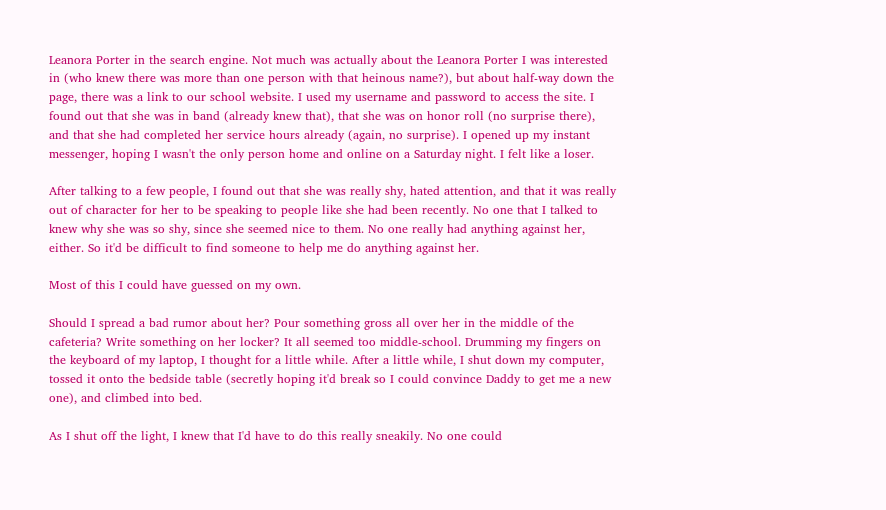Leanora Porter in the search engine. Not much was actually about the Leanora Porter I was interested in (who knew there was more than one person with that heinous name?), but about half-way down the page, there was a link to our school website. I used my username and password to access the site. I found out that she was in band (already knew that), that she was on honor roll (no surprise there), and that she had completed her service hours already (again, no surprise). I opened up my instant messenger, hoping I wasn't the only person home and online on a Saturday night. I felt like a loser.

After talking to a few people, I found out that she was really shy, hated attention, and that it was really out of character for her to be speaking to people like she had been recently. No one that I talked to knew why she was so shy, since she seemed nice to them. No one really had anything against her, either. So it'd be difficult to find someone to help me do anything against her.

Most of this I could have guessed on my own.

Should I spread a bad rumor about her? Pour something gross all over her in the middle of the cafeteria? Write something on her locker? It all seemed too middle-school. Drumming my fingers on the keyboard of my laptop, I thought for a little while. After a little while, I shut down my computer, tossed it onto the bedside table (secretly hoping it'd break so I could convince Daddy to get me a new one), and climbed into bed.

As I shut off the light, I knew that I'd have to do this really sneakily. No one could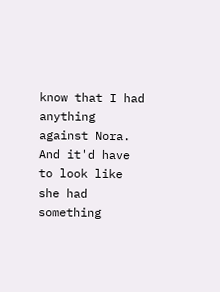know that I had anything against Nora. And it'd have to look like she had something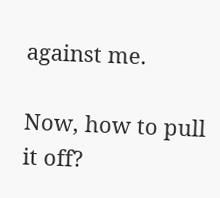against me.

Now, how to pull it off?